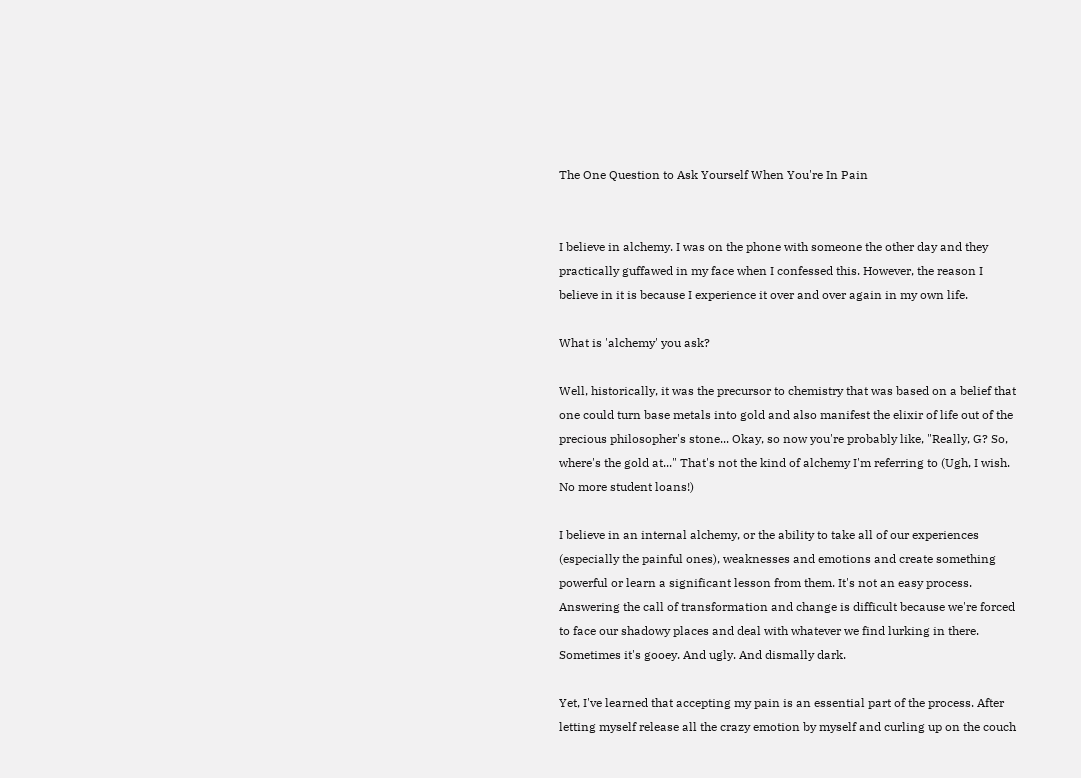The One Question to Ask Yourself When You're In Pain


I believe in alchemy. I was on the phone with someone the other day and they practically guffawed in my face when I confessed this. However, the reason I believe in it is because I experience it over and over again in my own life.

What is 'alchemy' you ask?

Well, historically, it was the precursor to chemistry that was based on a belief that one could turn base metals into gold and also manifest the elixir of life out of the precious philosopher's stone... Okay, so now you're probably like, "Really, G? So, where's the gold at..." That's not the kind of alchemy I'm referring to (Ugh, I wish. No more student loans!)

I believe in an internal alchemy, or the ability to take all of our experiences (especially the painful ones), weaknesses and emotions and create something powerful or learn a significant lesson from them. It's not an easy process. Answering the call of transformation and change is difficult because we're forced to face our shadowy places and deal with whatever we find lurking in there. Sometimes it's gooey. And ugly. And dismally dark.

Yet, I've learned that accepting my pain is an essential part of the process. After letting myself release all the crazy emotion by myself and curling up on the couch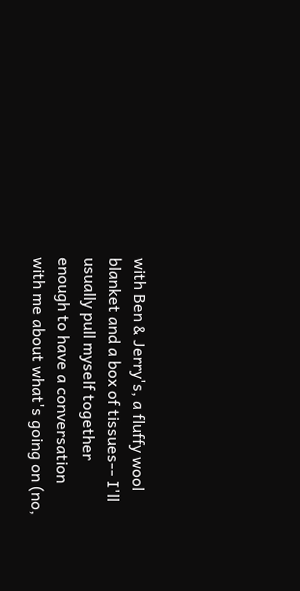with Ben & Jerry's, a fluffy wool blanket and a box of tissues-- I'll usually pull myself together enough to have a conversation with me about what's going on (no,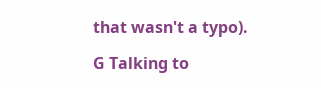that wasn't a typo).

G Talking to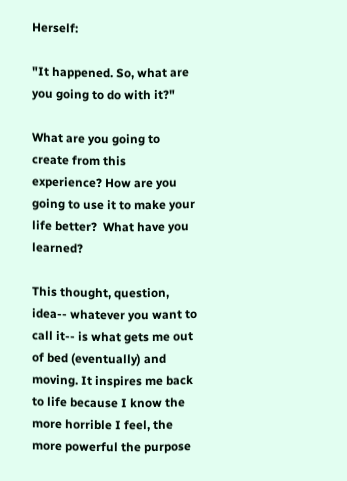Herself:

"It happened. So, what are you going to do with it?"

What are you going to create from this experience? How are you going to use it to make your life better?  What have you learned?

This thought, question, idea-- whatever you want to call it-- is what gets me out of bed (eventually) and moving. It inspires me back to life because I know the more horrible I feel, the more powerful the purpose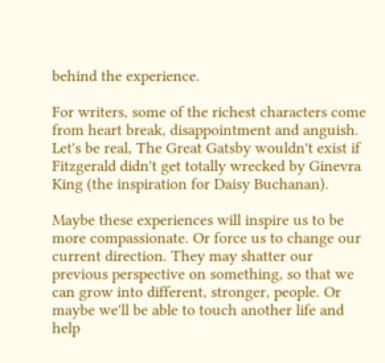behind the experience.

For writers, some of the richest characters come from heart break, disappointment and anguish. Let's be real, The Great Gatsby wouldn't exist if Fitzgerald didn't get totally wrecked by Ginevra King (the inspiration for Daisy Buchanan).

Maybe these experiences will inspire us to be more compassionate. Or force us to change our current direction. They may shatter our previous perspective on something, so that we can grow into different, stronger, people. Or maybe we'll be able to touch another life and help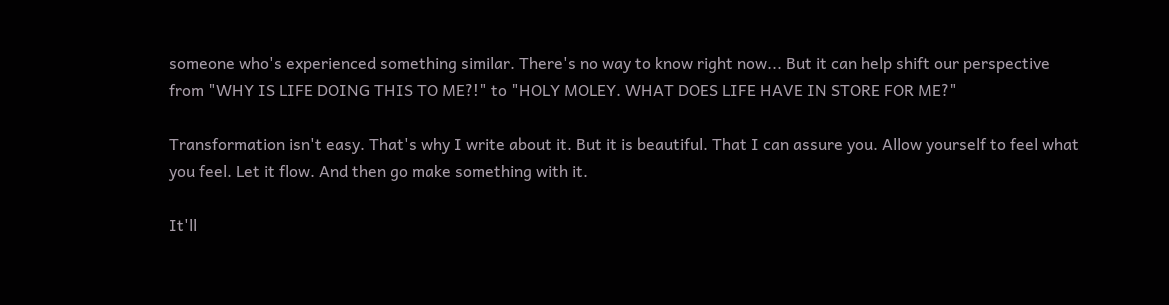someone who's experienced something similar. There's no way to know right now... But it can help shift our perspective from "WHY IS LIFE DOING THIS TO ME?!" to "HOLY MOLEY. WHAT DOES LIFE HAVE IN STORE FOR ME?"

Transformation isn't easy. That's why I write about it. But it is beautiful. That I can assure you. Allow yourself to feel what you feel. Let it flow. And then go make something with it.

It'll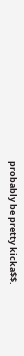probably be pretty kicka$$.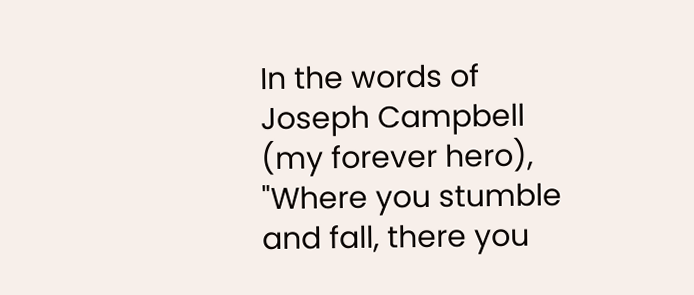In the words of Joseph Campbell (my forever hero), "Where you stumble and fall, there you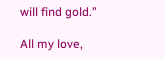will find gold.”

All my love,